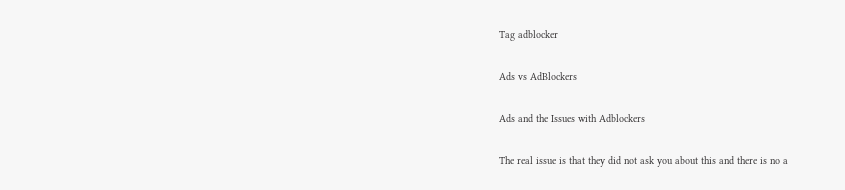Tag adblocker

Ads vs AdBlockers

Ads and the Issues with Adblockers

The real issue is that they did not ask you about this and there is no a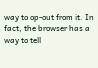way to op-out from it. In fact, the browser has a way to tell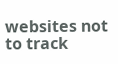websites not to track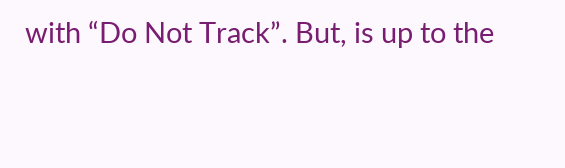with “Do Not Track”. But, is up to the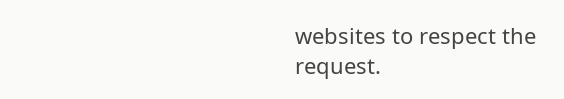websites to respect the request.